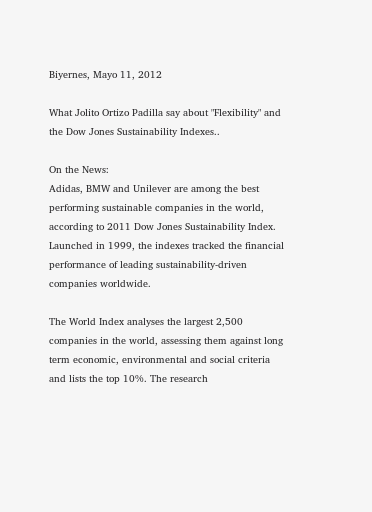Biyernes, Mayo 11, 2012

What Jolito Ortizo Padilla say about "Flexibility" and the Dow Jones Sustainability Indexes..

On the News:
Adidas, BMW and Unilever are among the best performing sustainable companies in the world, according to 2011 Dow Jones Sustainability Index. Launched in 1999, the indexes tracked the financial performance of leading sustainability-driven companies worldwide.

The World Index analyses the largest 2,500 companies in the world, assessing them against long term economic, environmental and social criteria and lists the top 10%. The research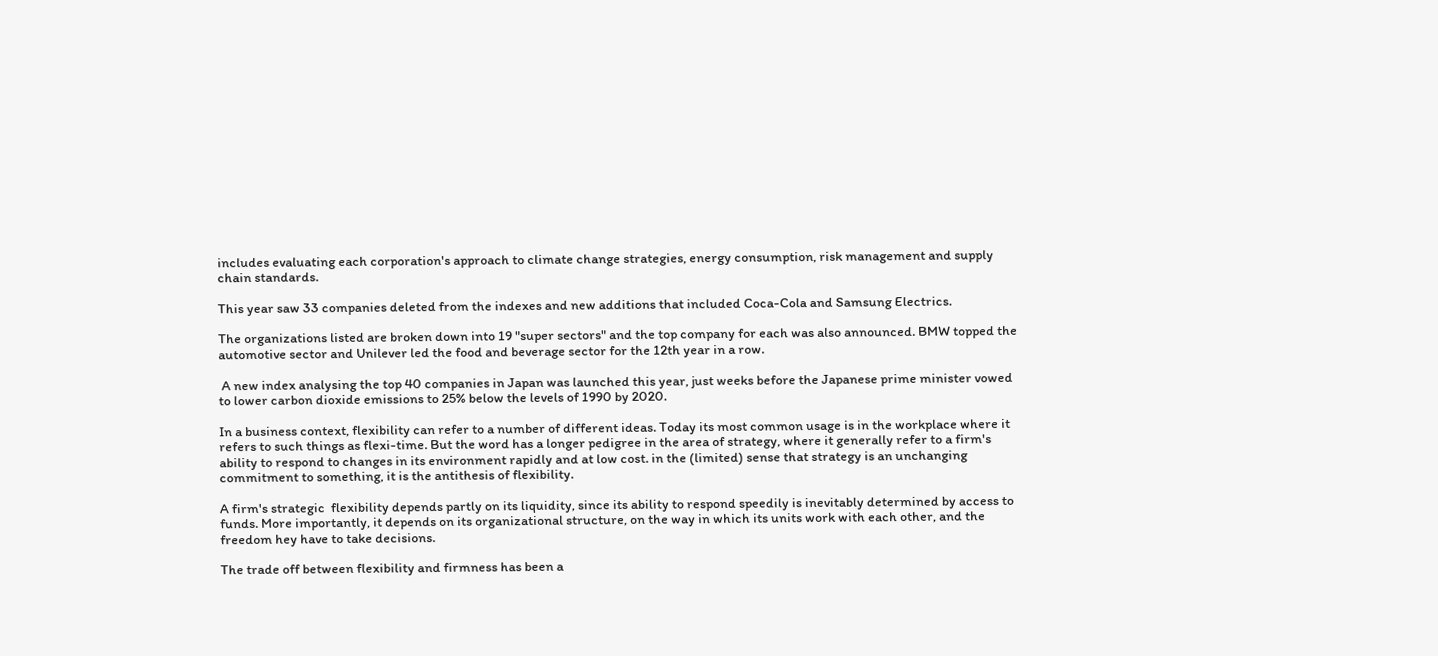includes evaluating each corporation's approach to climate change strategies, energy consumption, risk management and supply chain standards.

This year saw 33 companies deleted from the indexes and new additions that included Coca-Cola and Samsung Electrics.

The organizations listed are broken down into 19 "super sectors" and the top company for each was also announced. BMW topped the automotive sector and Unilever led the food and beverage sector for the 12th year in a row.

 A new index analysing the top 40 companies in Japan was launched this year, just weeks before the Japanese prime minister vowed to lower carbon dioxide emissions to 25% below the levels of 1990 by 2020.

In a business context, flexibility can refer to a number of different ideas. Today its most common usage is in the workplace where it refers to such things as flexi-time. But the word has a longer pedigree in the area of strategy, where it generally refer to a firm's ability to respond to changes in its environment rapidly and at low cost. in the (limited) sense that strategy is an unchanging commitment to something, it is the antithesis of flexibility.

A firm's strategic  flexibility depends partly on its liquidity, since its ability to respond speedily is inevitably determined by access to funds. More importantly, it depends on its organizational structure, on the way in which its units work with each other, and the freedom hey have to take decisions.

The trade off between flexibility and firmness has been a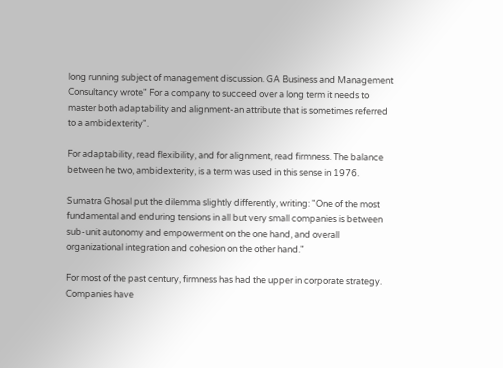long running subject of management discussion. GA Business and Management Consultancy wrote" For a company to succeed over a long term it needs to master both adaptability and alignment-an attribute that is sometimes referred to a ambidexterity".

For adaptability, read flexibility, and for alignment, read firmness. The balance between he two, ambidexterity, is a term was used in this sense in 1976.

Sumatra Ghosal put the dilemma slightly differently, writing: "One of the most fundamental and enduring tensions in all but very small companies is between sub-unit autonomy and empowerment on the one hand, and overall organizational integration and cohesion on the other hand."

For most of the past century, firmness has had the upper in corporate strategy. Companies have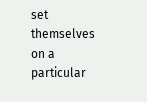set themselves on a particular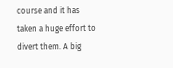course and it has taken a huge effort to divert them. A big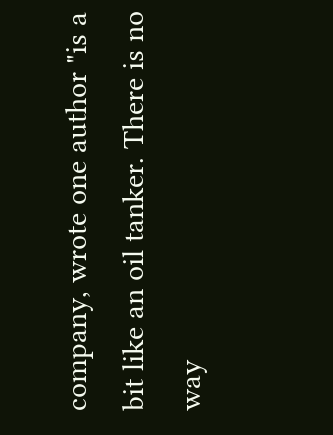company, wrote one author "is a bit like an oil tanker. There is no way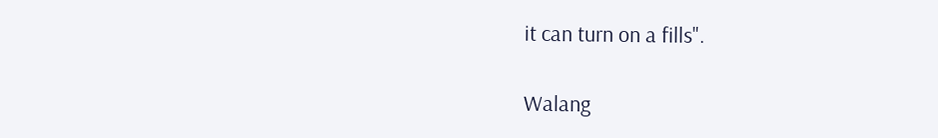it can turn on a fills".

Walang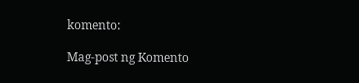komento:

Mag-post ng Komento